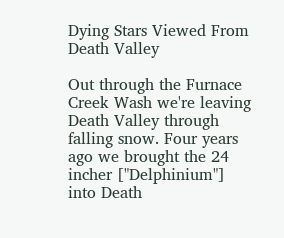Dying Stars Viewed From Death Valley

Out through the Furnace Creek Wash we're leaving Death Valley through falling snow. Four years ago we brought the 24 incher ["Delphinium"] into Death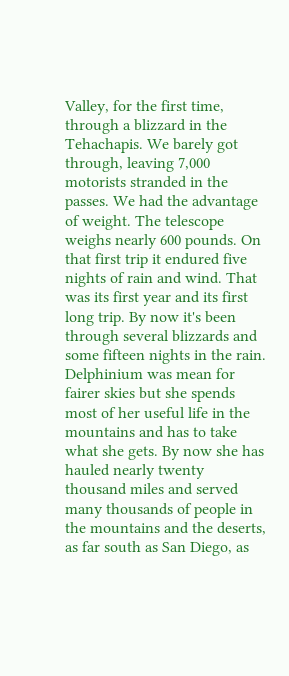Valley, for the first time, through a blizzard in the Tehachapis. We barely got through, leaving 7,000 motorists stranded in the passes. We had the advantage of weight. The telescope weighs nearly 600 pounds. On that first trip it endured five nights of rain and wind. That was its first year and its first long trip. By now it's been through several blizzards and some fifteen nights in the rain. Delphinium was mean for fairer skies but she spends most of her useful life in the mountains and has to take what she gets. By now she has hauled nearly twenty thousand miles and served many thousands of people in the mountains and the deserts, as far south as San Diego, as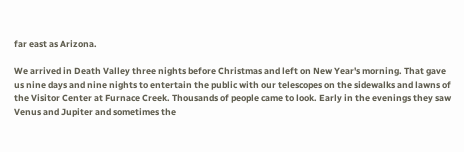far east as Arizona.

We arrived in Death Valley three nights before Christmas and left on New Year's morning. That gave us nine days and nine nights to entertain the public with our telescopes on the sidewalks and lawns of the Visitor Center at Furnace Creek. Thousands of people came to look. Early in the evenings they saw Venus and Jupiter and sometimes the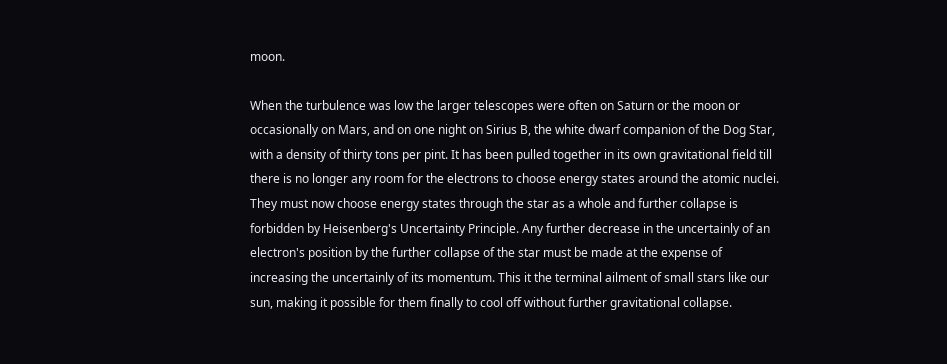moon.

When the turbulence was low the larger telescopes were often on Saturn or the moon or occasionally on Mars, and on one night on Sirius B, the white dwarf companion of the Dog Star, with a density of thirty tons per pint. It has been pulled together in its own gravitational field till there is no longer any room for the electrons to choose energy states around the atomic nuclei. They must now choose energy states through the star as a whole and further collapse is forbidden by Heisenberg's Uncertainty Principle. Any further decrease in the uncertainly of an electron's position by the further collapse of the star must be made at the expense of increasing the uncertainly of its momentum. This it the terminal ailment of small stars like our sun, making it possible for them finally to cool off without further gravitational collapse.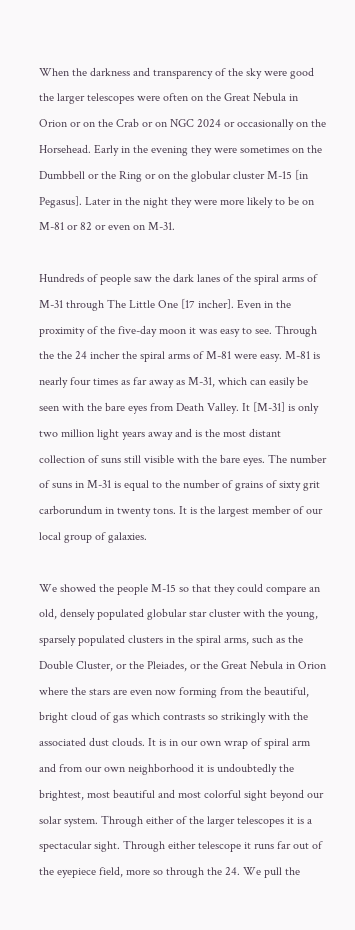When the darkness and transparency of the sky were good the larger telescopes were often on the Great Nebula in Orion or on the Crab or on NGC 2024 or occasionally on the Horsehead. Early in the evening they were sometimes on the Dumbbell or the Ring or on the globular cluster M-15 [in Pegasus]. Later in the night they were more likely to be on M-81 or 82 or even on M-31.

Hundreds of people saw the dark lanes of the spiral arms of M-31 through The Little One [17 incher]. Even in the proximity of the five-day moon it was easy to see. Through the the 24 incher the spiral arms of M-81 were easy. M-81 is nearly four times as far away as M-31, which can easily be seen with the bare eyes from Death Valley. It [M-31] is only two million light years away and is the most distant collection of suns still visible with the bare eyes. The number of suns in M-31 is equal to the number of grains of sixty grit carborundum in twenty tons. It is the largest member of our local group of galaxies.

We showed the people M-15 so that they could compare an old, densely populated globular star cluster with the young, sparsely populated clusters in the spiral arms, such as the Double Cluster, or the Pleiades, or the Great Nebula in Orion where the stars are even now forming from the beautiful, bright cloud of gas which contrasts so strikingly with the associated dust clouds. It is in our own wrap of spiral arm and from our own neighborhood it is undoubtedly the brightest, most beautiful and most colorful sight beyond our solar system. Through either of the larger telescopes it is a spectacular sight. Through either telescope it runs far out of the eyepiece field, more so through the 24. We pull the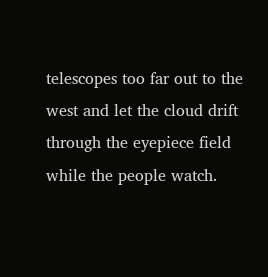telescopes too far out to the west and let the cloud drift through the eyepiece field while the people watch.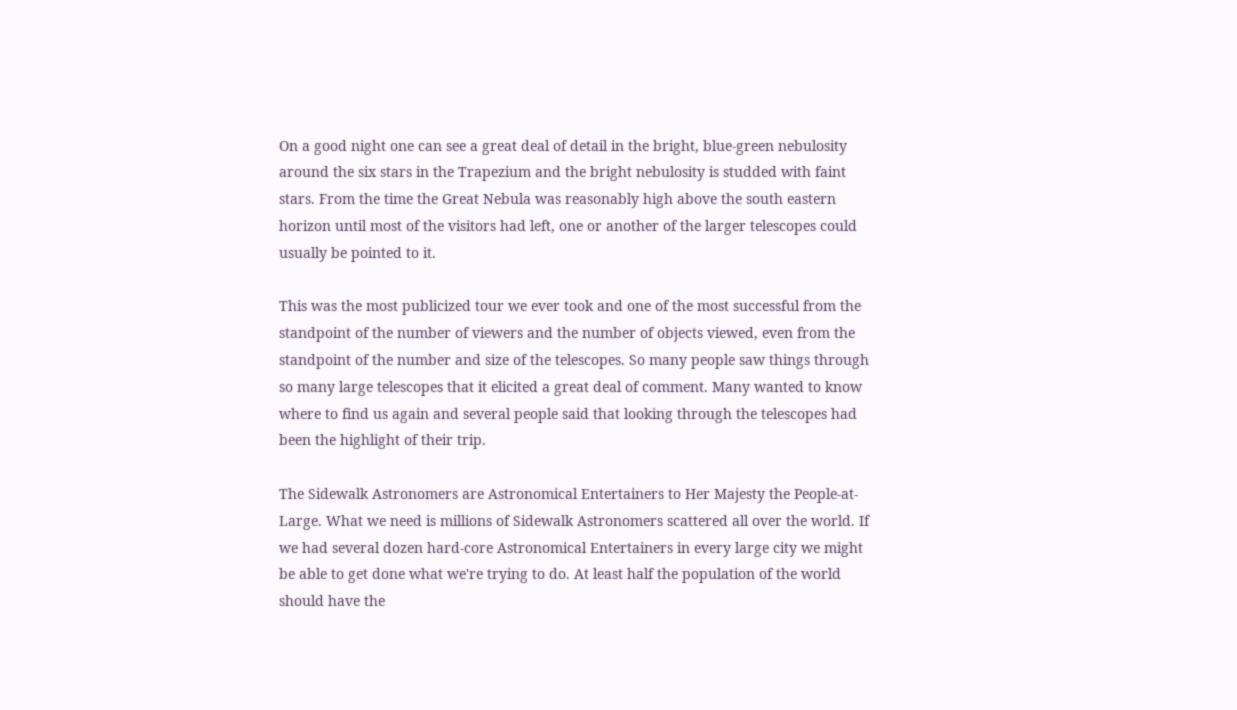On a good night one can see a great deal of detail in the bright, blue-green nebulosity around the six stars in the Trapezium and the bright nebulosity is studded with faint stars. From the time the Great Nebula was reasonably high above the south eastern horizon until most of the visitors had left, one or another of the larger telescopes could usually be pointed to it.

This was the most publicized tour we ever took and one of the most successful from the standpoint of the number of viewers and the number of objects viewed, even from the standpoint of the number and size of the telescopes. So many people saw things through so many large telescopes that it elicited a great deal of comment. Many wanted to know where to find us again and several people said that looking through the telescopes had been the highlight of their trip.

The Sidewalk Astronomers are Astronomical Entertainers to Her Majesty the People-at-Large. What we need is millions of Sidewalk Astronomers scattered all over the world. If we had several dozen hard-core Astronomical Entertainers in every large city we might be able to get done what we're trying to do. At least half the population of the world should have the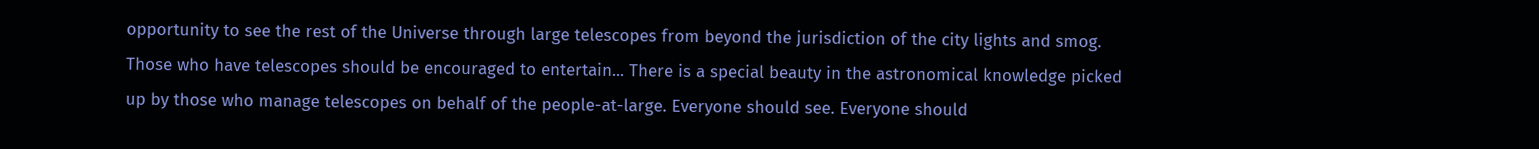opportunity to see the rest of the Universe through large telescopes from beyond the jurisdiction of the city lights and smog. Those who have telescopes should be encouraged to entertain... There is a special beauty in the astronomical knowledge picked up by those who manage telescopes on behalf of the people-at-large. Everyone should see. Everyone should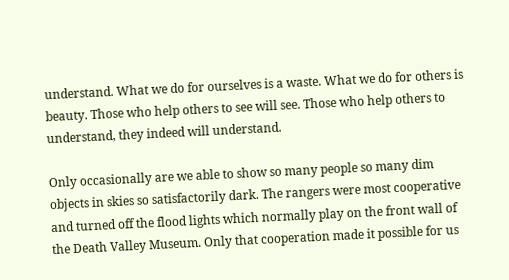understand. What we do for ourselves is a waste. What we do for others is beauty. Those who help others to see will see. Those who help others to understand, they indeed will understand.

Only occasionally are we able to show so many people so many dim objects in skies so satisfactorily dark. The rangers were most cooperative and turned off the flood lights which normally play on the front wall of the Death Valley Museum. Only that cooperation made it possible for us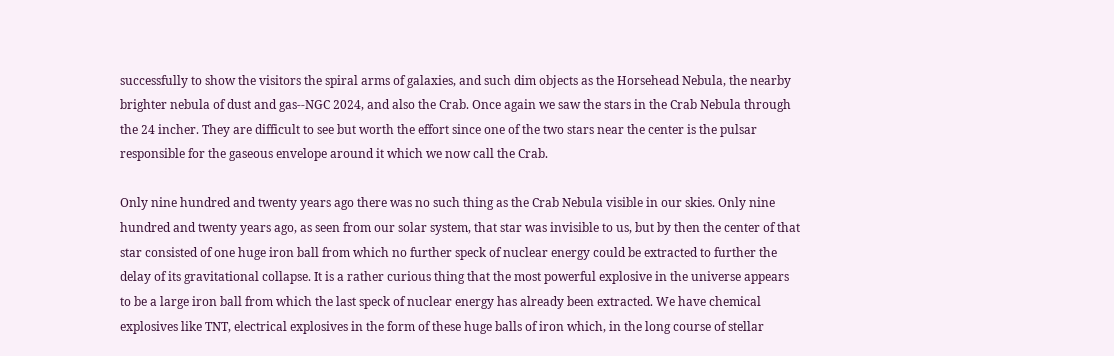successfully to show the visitors the spiral arms of galaxies, and such dim objects as the Horsehead Nebula, the nearby brighter nebula of dust and gas--NGC 2024, and also the Crab. Once again we saw the stars in the Crab Nebula through the 24 incher. They are difficult to see but worth the effort since one of the two stars near the center is the pulsar responsible for the gaseous envelope around it which we now call the Crab.

Only nine hundred and twenty years ago there was no such thing as the Crab Nebula visible in our skies. Only nine hundred and twenty years ago, as seen from our solar system, that star was invisible to us, but by then the center of that star consisted of one huge iron ball from which no further speck of nuclear energy could be extracted to further the delay of its gravitational collapse. It is a rather curious thing that the most powerful explosive in the universe appears to be a large iron ball from which the last speck of nuclear energy has already been extracted. We have chemical explosives like TNT, electrical explosives in the form of these huge balls of iron which, in the long course of stellar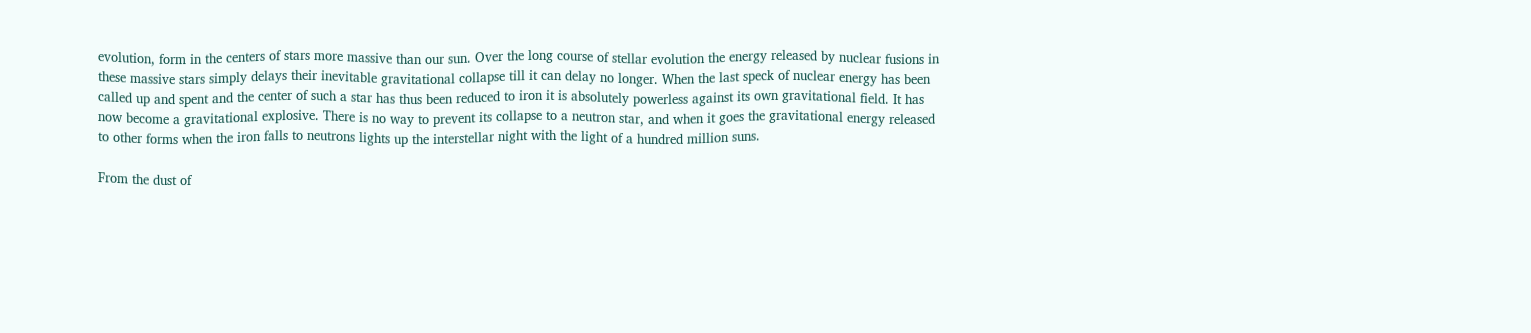evolution, form in the centers of stars more massive than our sun. Over the long course of stellar evolution the energy released by nuclear fusions in these massive stars simply delays their inevitable gravitational collapse till it can delay no longer. When the last speck of nuclear energy has been called up and spent and the center of such a star has thus been reduced to iron it is absolutely powerless against its own gravitational field. It has now become a gravitational explosive. There is no way to prevent its collapse to a neutron star, and when it goes the gravitational energy released to other forms when the iron falls to neutrons lights up the interstellar night with the light of a hundred million suns.

From the dust of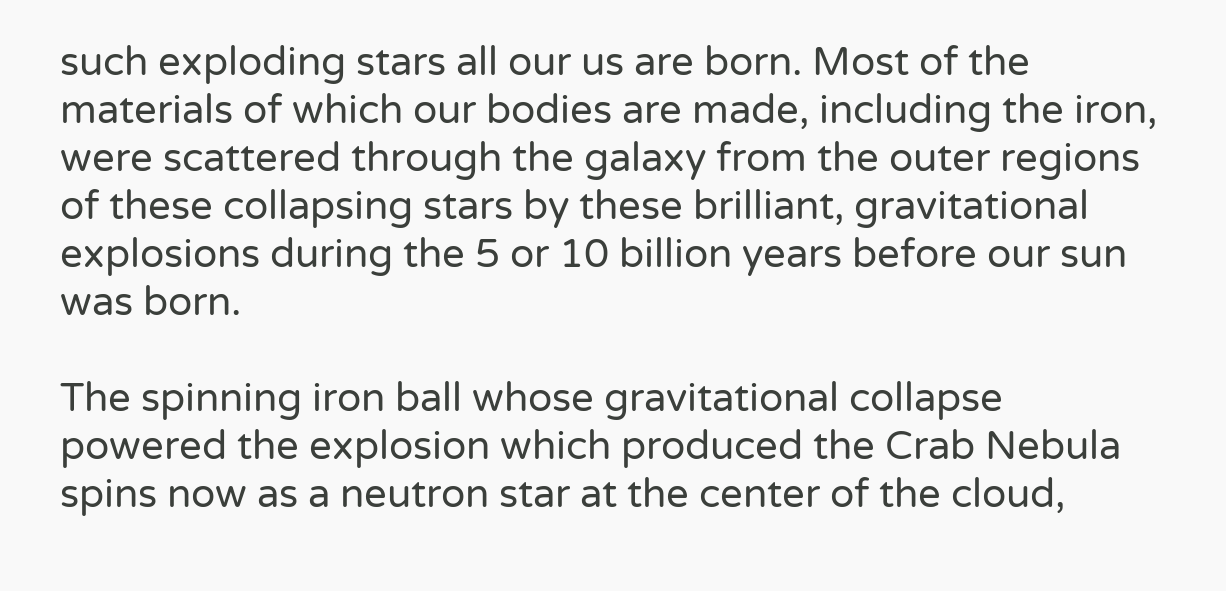such exploding stars all our us are born. Most of the materials of which our bodies are made, including the iron, were scattered through the galaxy from the outer regions of these collapsing stars by these brilliant, gravitational explosions during the 5 or 10 billion years before our sun was born.

The spinning iron ball whose gravitational collapse powered the explosion which produced the Crab Nebula spins now as a neutron star at the center of the cloud,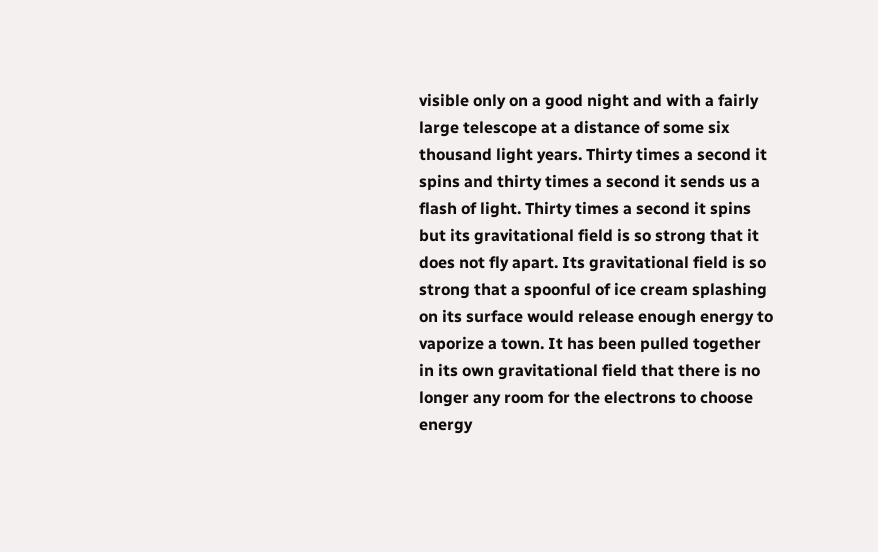visible only on a good night and with a fairly large telescope at a distance of some six thousand light years. Thirty times a second it spins and thirty times a second it sends us a flash of light. Thirty times a second it spins but its gravitational field is so strong that it does not fly apart. Its gravitational field is so strong that a spoonful of ice cream splashing on its surface would release enough energy to vaporize a town. It has been pulled together in its own gravitational field that there is no longer any room for the electrons to choose energy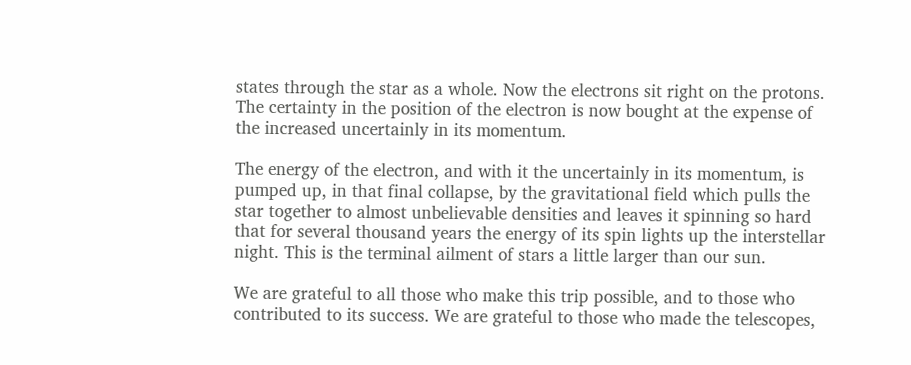states through the star as a whole. Now the electrons sit right on the protons. The certainty in the position of the electron is now bought at the expense of the increased uncertainly in its momentum.

The energy of the electron, and with it the uncertainly in its momentum, is pumped up, in that final collapse, by the gravitational field which pulls the star together to almost unbelievable densities and leaves it spinning so hard that for several thousand years the energy of its spin lights up the interstellar night. This is the terminal ailment of stars a little larger than our sun.

We are grateful to all those who make this trip possible, and to those who contributed to its success. We are grateful to those who made the telescopes,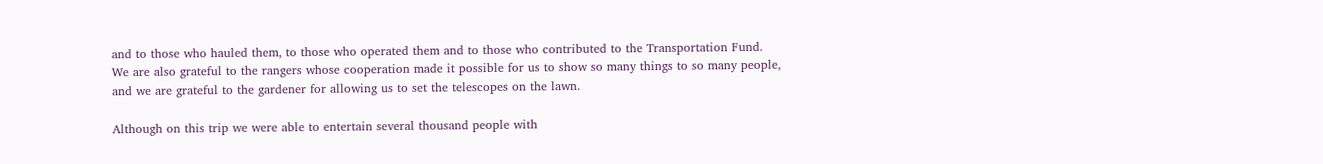and to those who hauled them, to those who operated them and to those who contributed to the Transportation Fund. We are also grateful to the rangers whose cooperation made it possible for us to show so many things to so many people, and we are grateful to the gardener for allowing us to set the telescopes on the lawn.

Although on this trip we were able to entertain several thousand people with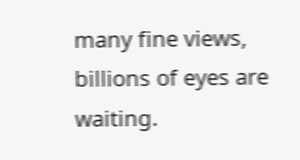many fine views, billions of eyes are waiting.